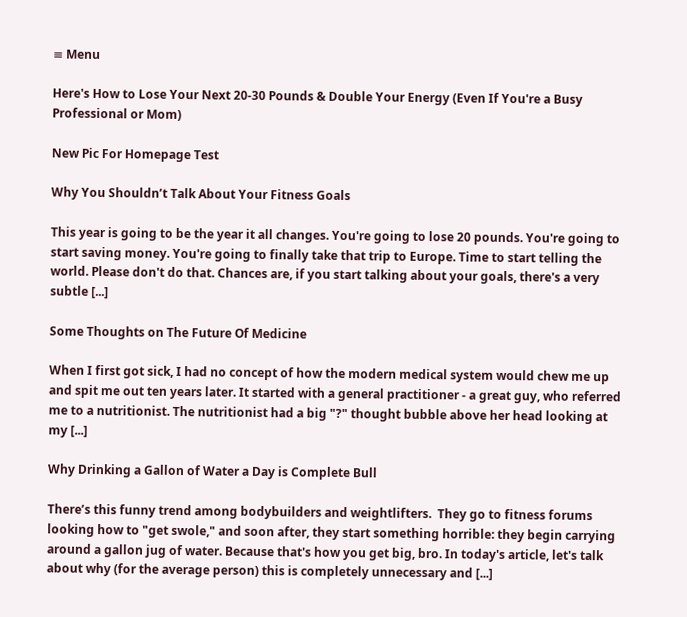≡ Menu

Here's How to Lose Your Next 20-30 Pounds & Double Your Energy (Even If You're a Busy Professional or Mom)

New Pic For Homepage Test

Why You Shouldn’t Talk About Your Fitness Goals

This year is going to be the year it all changes. You're going to lose 20 pounds. You're going to start saving money. You're going to finally take that trip to Europe. Time to start telling the world. Please don't do that. Chances are, if you start talking about your goals, there's a very subtle [...]

Some Thoughts on The Future Of Medicine

When I first got sick, I had no concept of how the modern medical system would chew me up and spit me out ten years later. It started with a general practitioner - a great guy, who referred me to a nutritionist. The nutritionist had a big "?" thought bubble above her head looking at my [...]

Why Drinking a Gallon of Water a Day is Complete Bull

There’s this funny trend among bodybuilders and weightlifters.  They go to fitness forums looking how to "get swole," and soon after, they start something horrible: they begin carrying around a gallon jug of water. Because that's how you get big, bro. In today's article, let's talk about why (for the average person) this is completely unnecessary and [...]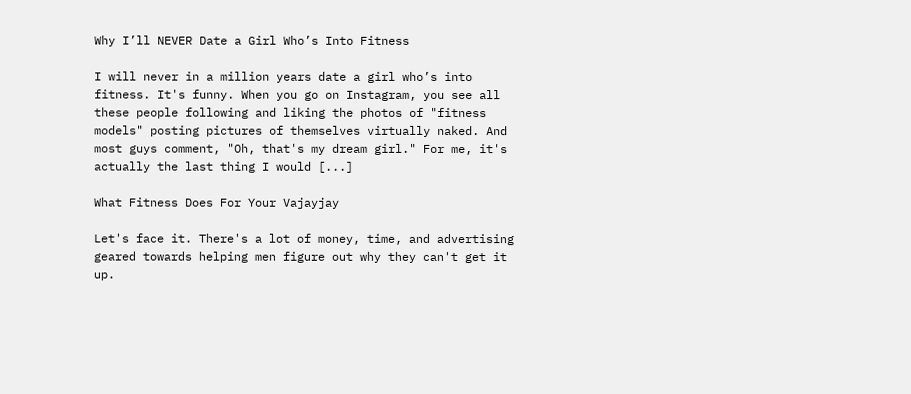Why I’ll NEVER Date a Girl Who’s Into Fitness

I will never in a million years date a girl who’s into fitness. It's funny. When you go on Instagram, you see all these people following and liking the photos of "fitness models" posting pictures of themselves virtually naked. And most guys comment, "Oh, that's my dream girl." For me, it's actually the last thing I would [...]

What Fitness Does For Your Vajayjay

Let's face it. There's a lot of money, time, and advertising geared towards helping men figure out why they can't get it up.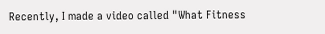Recently, I made a video called "What Fitness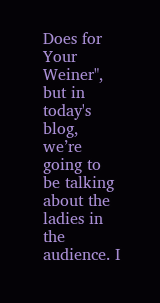Does for Your Weiner", but in today's blog, we’re going to be talking about the ladies in the audience. I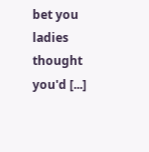bet you ladies thought you'd [...]